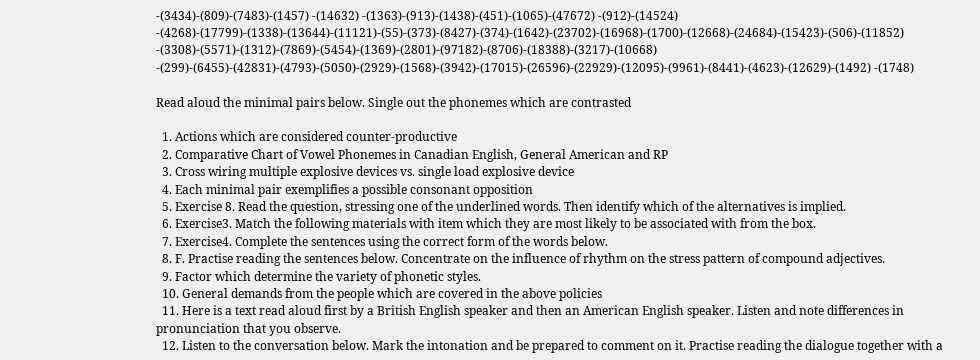-(3434)-(809)-(7483)-(1457) -(14632) -(1363)-(913)-(1438)-(451)-(1065)-(47672) -(912)-(14524) -(4268)-(17799)-(1338)-(13644)-(11121)-(55)-(373)-(8427)-(374)-(1642)-(23702)-(16968)-(1700)-(12668)-(24684)-(15423)-(506)-(11852) -(3308)-(5571)-(1312)-(7869)-(5454)-(1369)-(2801)-(97182)-(8706)-(18388)-(3217)-(10668) -(299)-(6455)-(42831)-(4793)-(5050)-(2929)-(1568)-(3942)-(17015)-(26596)-(22929)-(12095)-(9961)-(8441)-(4623)-(12629)-(1492) -(1748)

Read aloud the minimal pairs below. Single out the phonemes which are contrasted

  1. Actions which are considered counter-productive
  2. Comparative Chart of Vowel Phonemes in Canadian English, General American and RP
  3. Cross wiring multiple explosive devices vs. single load explosive device
  4. Each minimal pair exemplifies a possible consonant opposition
  5. Exercise 8. Read the question, stressing one of the underlined words. Then identify which of the alternatives is implied.
  6. Exercise3. Match the following materials with item which they are most likely to be associated with from the box.
  7. Exercise4. Complete the sentences using the correct form of the words below.
  8. F. Practise reading the sentences below. Concentrate on the influence of rhythm on the stress pattern of compound adjectives.
  9. Factor which determine the variety of phonetic styles.
  10. General demands from the people which are covered in the above policies
  11. Here is a text read aloud first by a British English speaker and then an American English speaker. Listen and note differences in pronunciation that you observe.
  12. Listen to the conversation below. Mark the intonation and be prepared to comment on it. Practise reading the dialogue together with a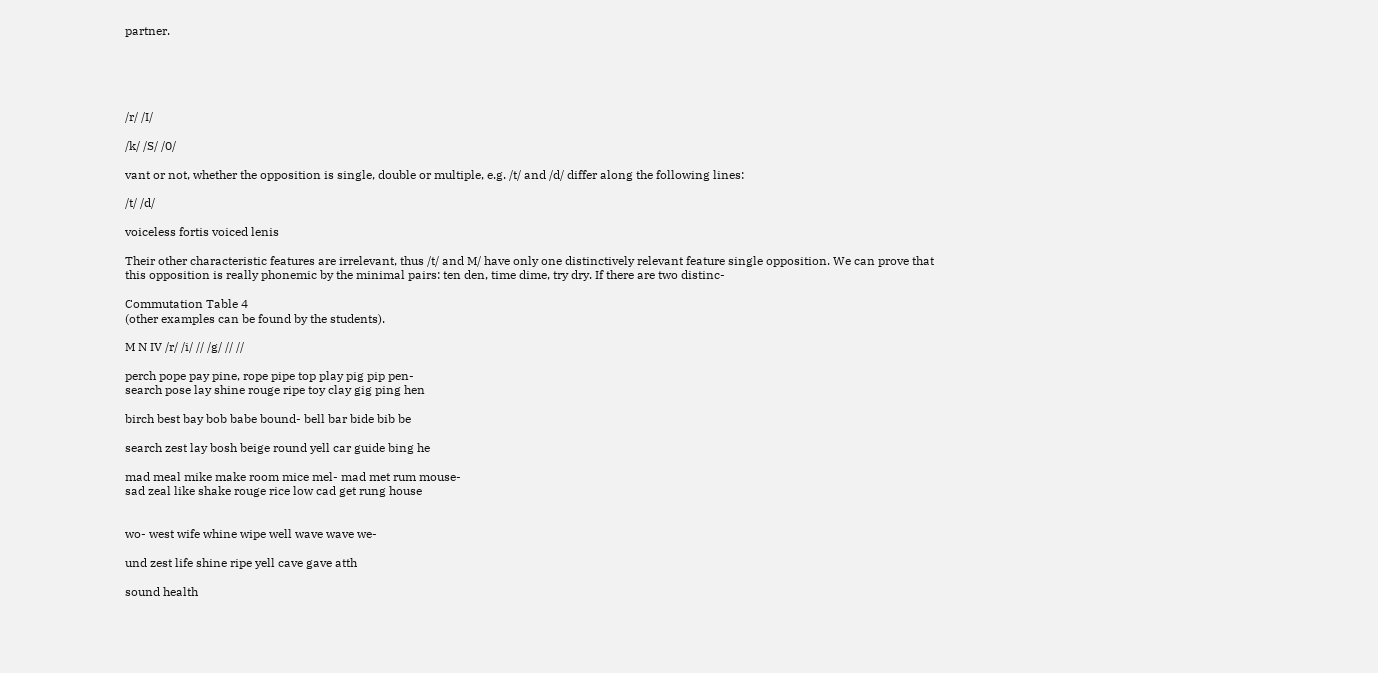partner.





/r/ /I/

/k/ /S/ /0/

vant or not, whether the opposition is single, double or multiple, e.g. /t/ and /d/ differ along the following lines:

/t/ /d/

voiceless fortis voiced lenis

Their other characteristic features are irrelevant, thus /t/ and M/ have only one distinctively relevant feature single opposition. We can prove that this opposition is really phonemic by the minimal pairs: ten den, time dime, try dry. If there are two distinc-

Commutation Table 4
(other examples can be found by the students).

M N IV /r/ /i/ // /g/ // //

perch pope pay pine, rope pipe top play pig pip pen-
search pose lay shine rouge ripe toy clay gig ping hen

birch best bay bob babe bound- bell bar bide bib be

search zest lay bosh beige round yell car guide bing he

mad meal mike make room mice mel- mad met rum mouse-
sad zeal like shake rouge rice low cad get rung house


wo- west wife whine wipe well wave wave we-

und zest life shine ripe yell cave gave atth

sound health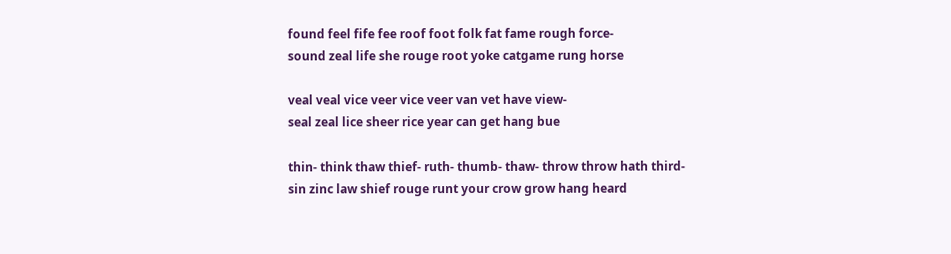found feel fife fee roof foot folk fat fame rough force-
sound zeal life she rouge root yoke catgame rung horse

veal veal vice veer vice veer van vet have view-
seal zeal lice sheer rice year can get hang bue

thin- think thaw thief- ruth- thumb- thaw- throw throw hath third-
sin zinc law shief rouge runt your crow grow hang heard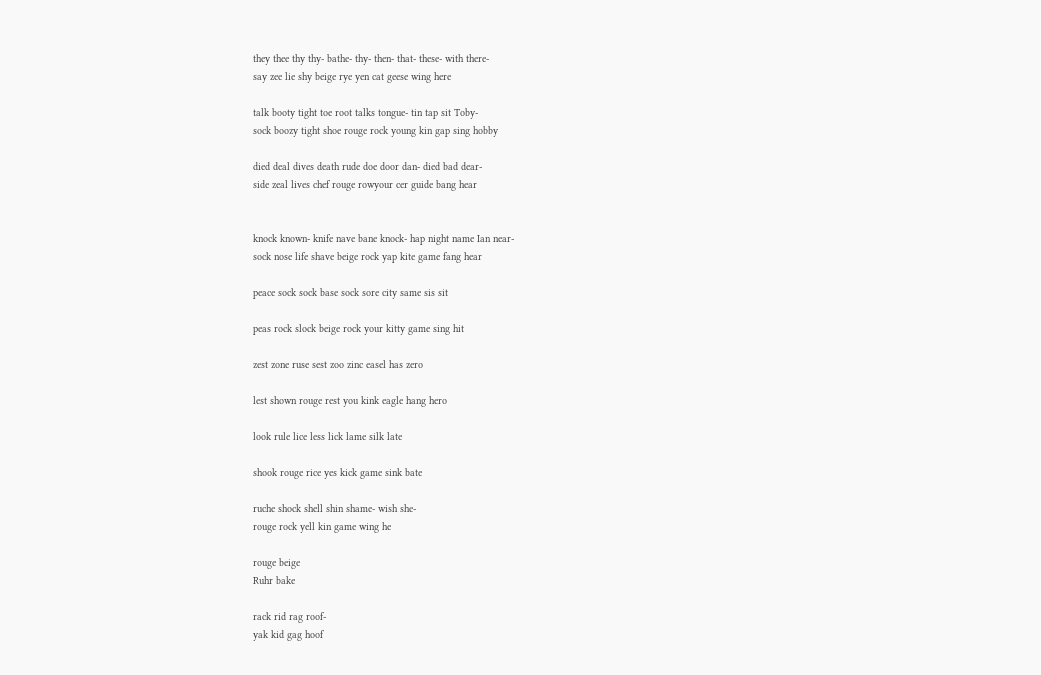they thee thy thy- bathe- thy- then- that- these- with there-
say zee lie shy beige rye yen cat geese wing here

talk booty tight toe root talks tongue- tin tap sit Toby-
sock boozy tight shoe rouge rock young kin gap sing hobby

died deal dives death rude doe door dan- died bad dear-
side zeal lives chef rouge rowyour cer guide bang hear


knock known- knife nave bane knock- hap night name Ian near-
sock nose life shave beige rock yap kite game fang hear

peace sock sock base sock sore city same sis sit

peas rock slock beige rock your kitty game sing hit

zest zone ruse sest zoo zinc easel has zero

lest shown rouge rest you kink eagle hang hero

look rule lice less lick lame silk late

shook rouge rice yes kick game sink bate

ruche shock shell shin shame- wish she-
rouge rock yell kin game wing he

rouge beige
Ruhr bake

rack rid rag roof-
yak kid gag hoof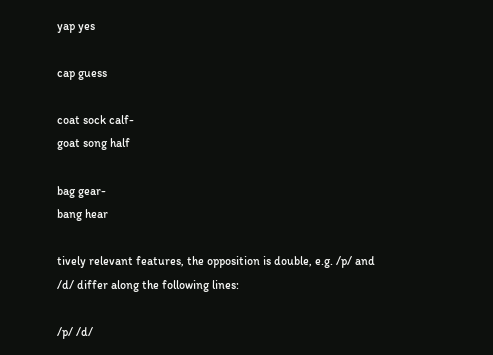yap yes

cap guess

coat sock calf-
goat song half

bag gear-
bang hear

tively relevant features, the opposition is double, e.g. /p/ and /d/ differ along the following lines:

/p/ /d/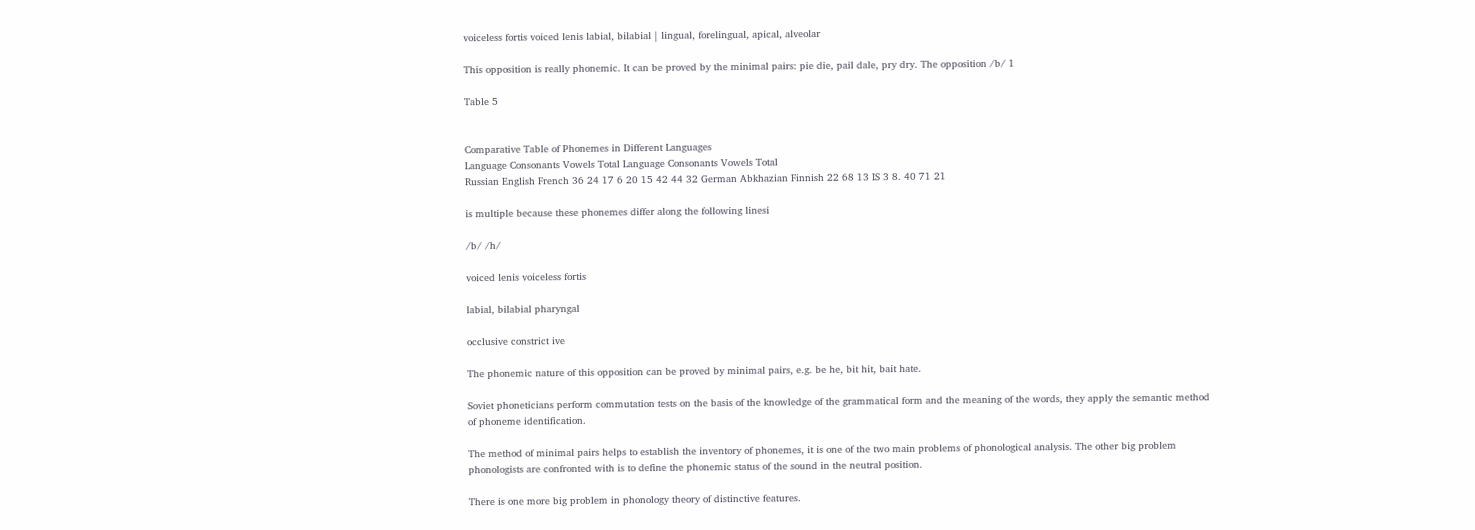voiceless fortis voiced lenis labial, bilabial | lingual, forelingual, apical, alveolar

This opposition is really phonemic. It can be proved by the minimal pairs: pie die, pail dale, pry dry. The opposition /b/ 1

Table 5


Comparative Table of Phonemes in Different Languages
Language Consonants Vowels Total Language Consonants Vowels Total
Russian English French 36 24 17 6 20 15 42 44 32 German Abkhazian Finnish 22 68 13 IS 3 8. 40 71 21

is multiple because these phonemes differ along the following linesi

/b/ /h/

voiced lenis voiceless fortis

labial, bilabial pharyngal

occlusive constrict ive

The phonemic nature of this opposition can be proved by minimal pairs, e.g. be he, bit hit, bait hate.

Soviet phoneticians perform commutation tests on the basis of the knowledge of the grammatical form and the meaning of the words, they apply the semantic method of phoneme identification.

The method of minimal pairs helps to establish the inventory of phonemes, it is one of the two main problems of phonological analysis. The other big problem phonologists are confronted with is to define the phonemic status of the sound in the neutral position.

There is one more big problem in phonology theory of distinctive features.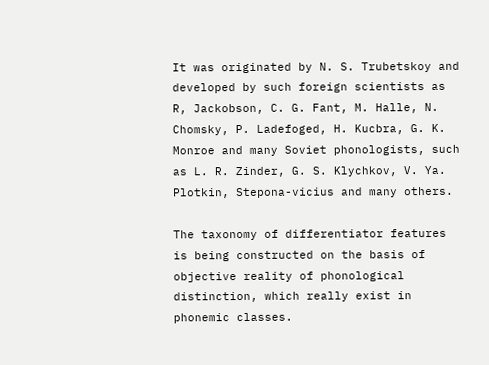It was originated by N. S. Trubetskoy and developed by such foreign scientists as R, Jackobson, C. G. Fant, M. Halle, N. Chomsky, P. Ladefoged, H. Kucbra, G. K. Monroe and many Soviet phonologists, such as L. R. Zinder, G. S. Klychkov, V. Ya. Plotkin, Stepona-vicius and many others.

The taxonomy of differentiator features is being constructed on the basis of objective reality of phonological distinction, which really exist in phonemic classes.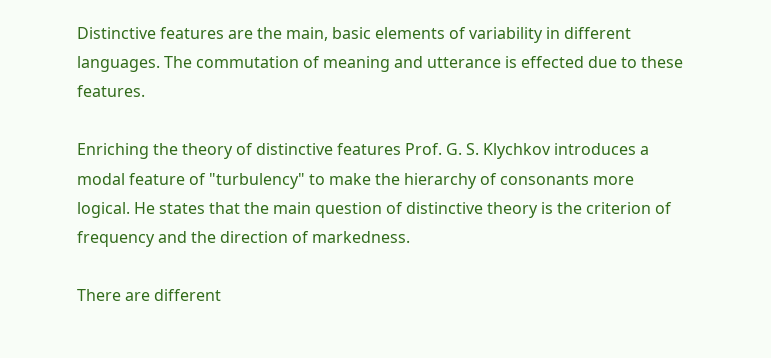Distinctive features are the main, basic elements of variability in different languages. The commutation of meaning and utterance is effected due to these features.

Enriching the theory of distinctive features Prof. G. S. Klychkov introduces a modal feature of "turbulency" to make the hierarchy of consonants more logical. He states that the main question of distinctive theory is the criterion of frequency and the direction of markedness.

There are different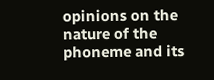opinions on the nature of the phoneme and its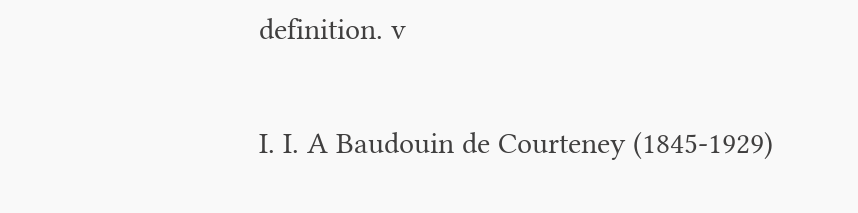definition. v

I. I. A Baudouin de Courteney (1845-1929)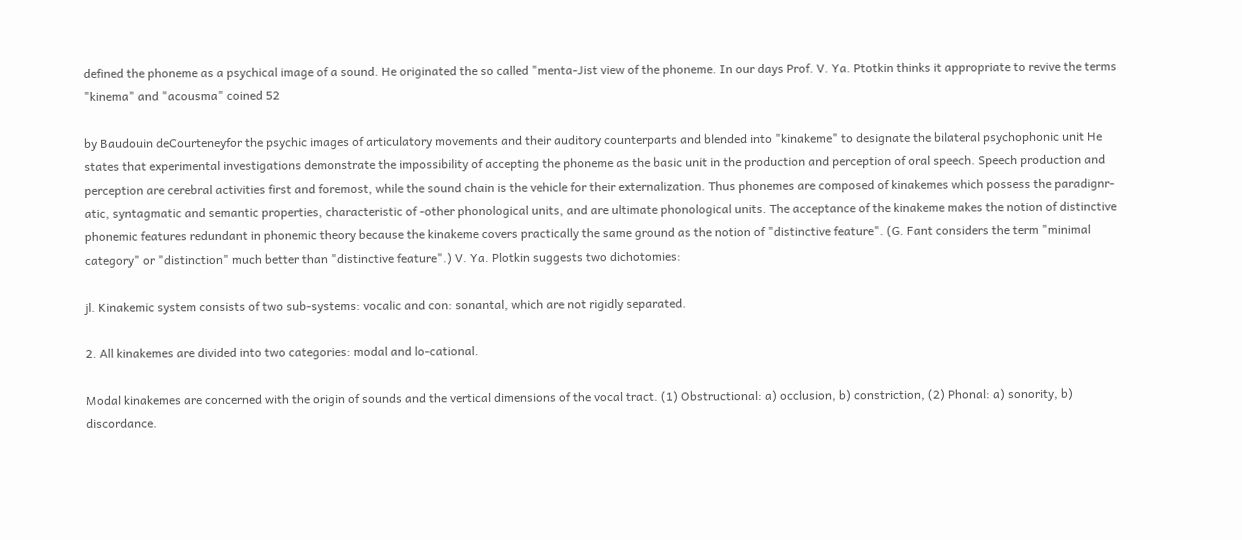defined the phoneme as a psychical image of a sound. He originated the so called "menta-Jist view of the phoneme. In our days Prof. V. Ya. Ptotkin thinks it appropriate to revive the terms "kinema" and "acousma" coined 52

by Baudouin deCourteneyfor the psychic images of articulatory movements and their auditory counterparts and blended into "kinakeme" to designate the bilateral psychophonic unit He states that experimental investigations demonstrate the impossibility of accepting the phoneme as the basic unit in the production and perception of oral speech. Speech production and perception are cerebral activities first and foremost, while the sound chain is the vehicle for their externalization. Thus phonemes are composed of kinakemes which possess the paradignr-atic, syntagmatic and semantic properties, characteristic of -other phonological units, and are ultimate phonological units. The acceptance of the kinakeme makes the notion of distinctive phonemic features redundant in phonemic theory because the kinakeme covers practically the same ground as the notion of "distinctive feature". (G. Fant considers the term "minimal category" or "distinction" much better than "distinctive feature".) V. Ya. Plotkin suggests two dichotomies:

jl. Kinakemic system consists of two sub-systems: vocalic and con: sonantal, which are not rigidly separated.

2. All kinakemes are divided into two categories: modal and lo-cational.

Modal kinakemes are concerned with the origin of sounds and the vertical dimensions of the vocal tract. (1) Obstructional: a) occlusion, b) constriction, (2) Phonal: a) sonority, b) discordance.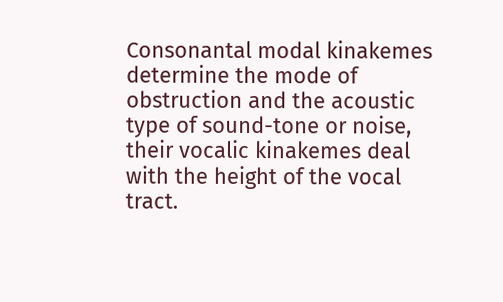Consonantal modal kinakemes determine the mode of obstruction and the acoustic type of sound-tone or noise, their vocalic kinakemes deal with the height of the vocal tract.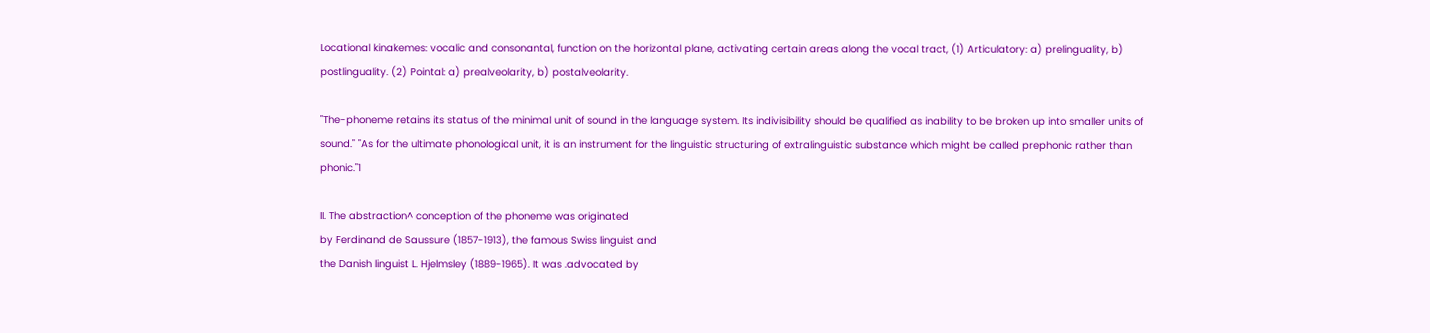Locational kinakemes: vocalic and consonantal, function on the horizontal plane, activating certain areas along the vocal tract, (1) Articulatory: a) prelinguality, b) postlinguality. (2) Pointal: a) prealveolarity, b) postalveolarity.

"The-phoneme retains its status of the minimal unit of sound in the language system. Its indivisibility should be qualified as inability to be broken up into smaller units of sound." "As for the ultimate phonological unit, it is an instrument for the linguistic structuring of extralinguistic substance which might be called prephonic rather than phonic."1

II. The abstraction^ conception of the phoneme was originated
by Ferdinand de Saussure (1857-1913), the famous Swiss linguist and
the Danish linguist L. Hjelmsley (1889-1965). It was .advocated by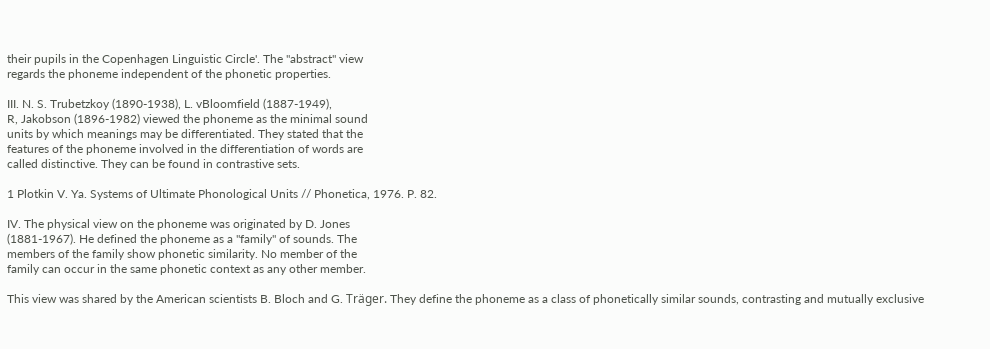their pupils in the Copenhagen Linguistic Circle'. The "abstract" view
regards the phoneme independent of the phonetic properties.

III. N. S. Trubetzkoy (1890-1938), L. vBloomfield (1887-1949),
R, Jakobson (1896-1982) viewed the phoneme as the minimal sound
units by which meanings may be differentiated. They stated that the
features of the phoneme involved in the differentiation of words are
called distinctive. They can be found in contrastive sets.

1 Plotkin V. Ya. Systems of Ultimate Phonological Units // Phonetica, 1976. P. 82.

IV. The physical view on the phoneme was originated by D. Jones
(1881-1967). He defined the phoneme as a "family" of sounds. The
members of the family show phonetic similarity. No member of the
family can occur in the same phonetic context as any other member.

This view was shared by the American scientists B. Bloch and G. Träger. They define the phoneme as a class of phonetically similar sounds, contrasting and mutually exclusive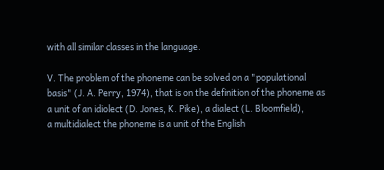with all similar classes in the language.

V. The problem of the phoneme can be solved on a "populational
basis" (J. A. Perry, 1974), that is on the definition of the phoneme as
a unit of an idiolect (D. Jones, K. Pike), a dialect (L. Bloomfield),
a multidialect the phoneme is a unit of the English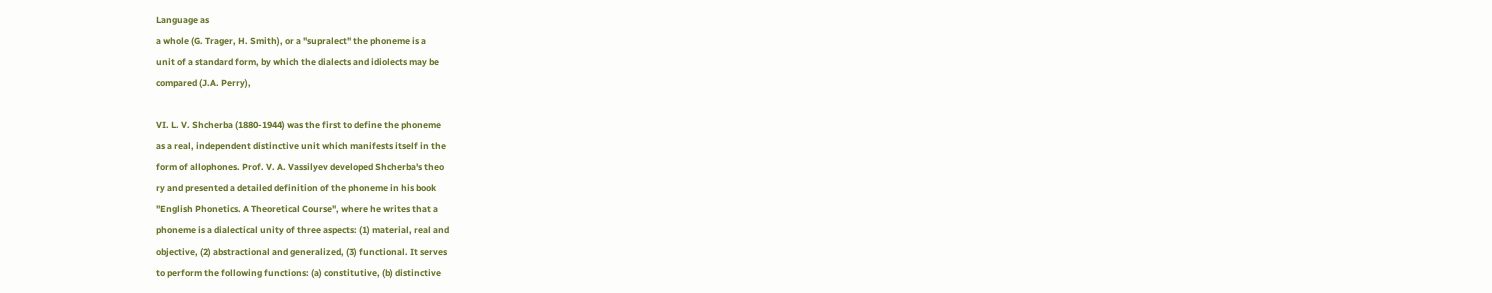Language as
a whole (G. Trager, H. Smith), or a "supralect" the phoneme is a
unit of a standard form, by which the dialects and idiolects may be
compared (J.A. Perry),

VI. L. V. Shcherba (1880-1944) was the first to define the phoneme
as a real, independent distinctive unit which manifests itself in the
form of allophones. Prof. V. A. Vassilyev developed Shcherba's theo
ry and presented a detailed definition of the phoneme in his book
"English Phonetics. A Theoretical Course", where he writes that a
phoneme is a dialectical unity of three aspects: (1) material, real and
objective, (2) abstractional and generalized, (3) functional. It serves
to perform the following functions: (a) constitutive, (b) distinctive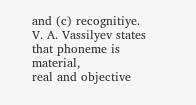and (c) recognitiye. V. A. Vassilyev states that phoneme is material,
real and objective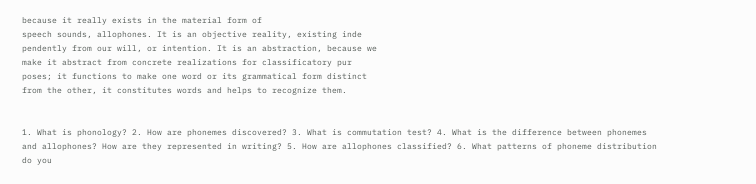because it really exists in the material form of
speech sounds, allophones. It is an objective reality, existing inde
pendently from our will, or intention. It is an abstraction, because we
make it abstract from concrete realizations for classificatory pur
poses; it functions to make one word or its grammatical form distinct
from the other, it constitutes words and helps to recognize them.


1. What is phonology? 2. How are phonemes discovered? 3. What is commutation test? 4. What is the difference between phonemes and allophones? How are they represented in writing? 5. How are allophones classified? 6. What patterns of phoneme distribution do you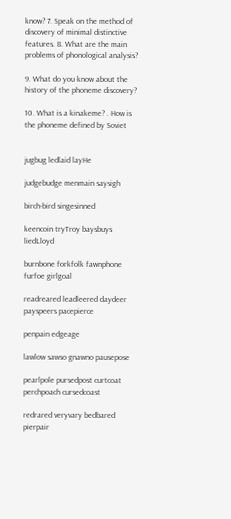know? 7. Speak on the method of discovery of minimal distinctive features. 8. What are the main problems of phonological analysis?

9. What do you know about the history of the phoneme discovery?

10. What is a kinakeme? . How is the phoneme defined by Soviet


jugbug ledlaid layHe

judgebudge menmain saysigh

birch-bird singesinned

keencoin tryTroy baysbuys liedLloyd

burnbone forkfolk fawnphone furfoe girlgoal

readreared leadleered daydeer payspeers pacepierce

penpain edgeage

lawlow sawso gnawno pausepose

pearlpole pursedpost curtcoat perchpoach cursedcoast

redrared veryvary bedbared pierpair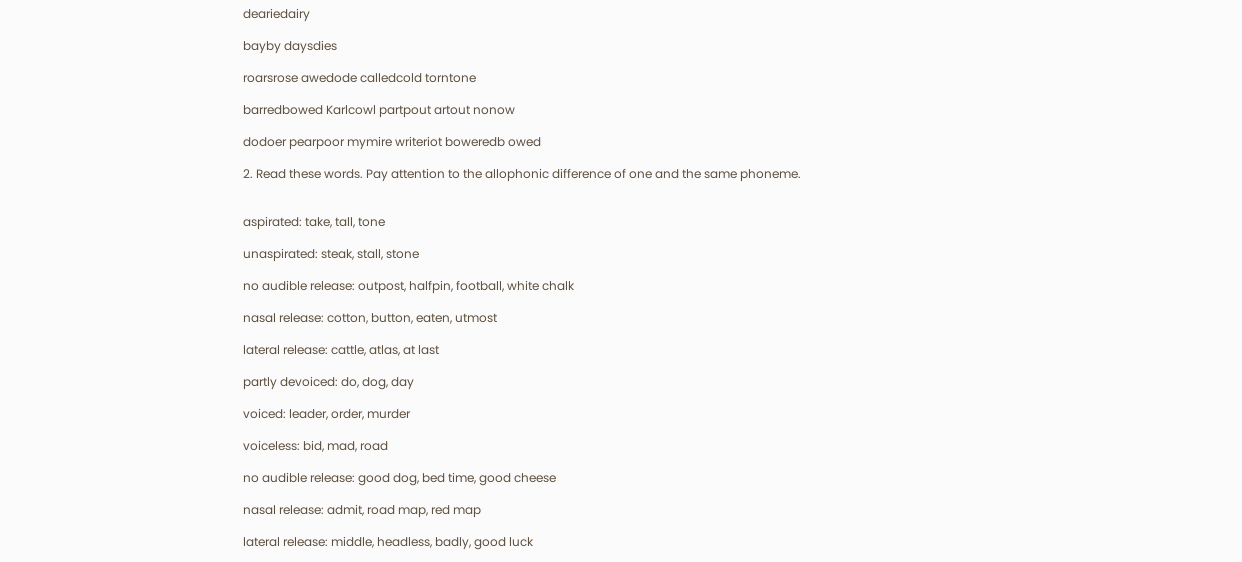deariedairy

bayby daysdies

roarsrose awedode calledcold torntone

barredbowed Karlcowl partpout artout nonow

dodoer pearpoor mymire writeriot boweredb owed

2. Read these words. Pay attention to the allophonic difference of one and the same phoneme.


aspirated: take, tall, tone

unaspirated: steak, stall, stone

no audible release: outpost, halfpin, football, white chalk

nasal release: cotton, button, eaten, utmost

lateral release: cattle, atlas, at last

partly devoiced: do, dog, day

voiced: leader, order, murder

voiceless: bid, mad, road

no audible release: good dog, bed time, good cheese

nasal release: admit, road map, red map

lateral release: middle, headless, badly, good luck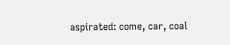aspirated: come, car, coal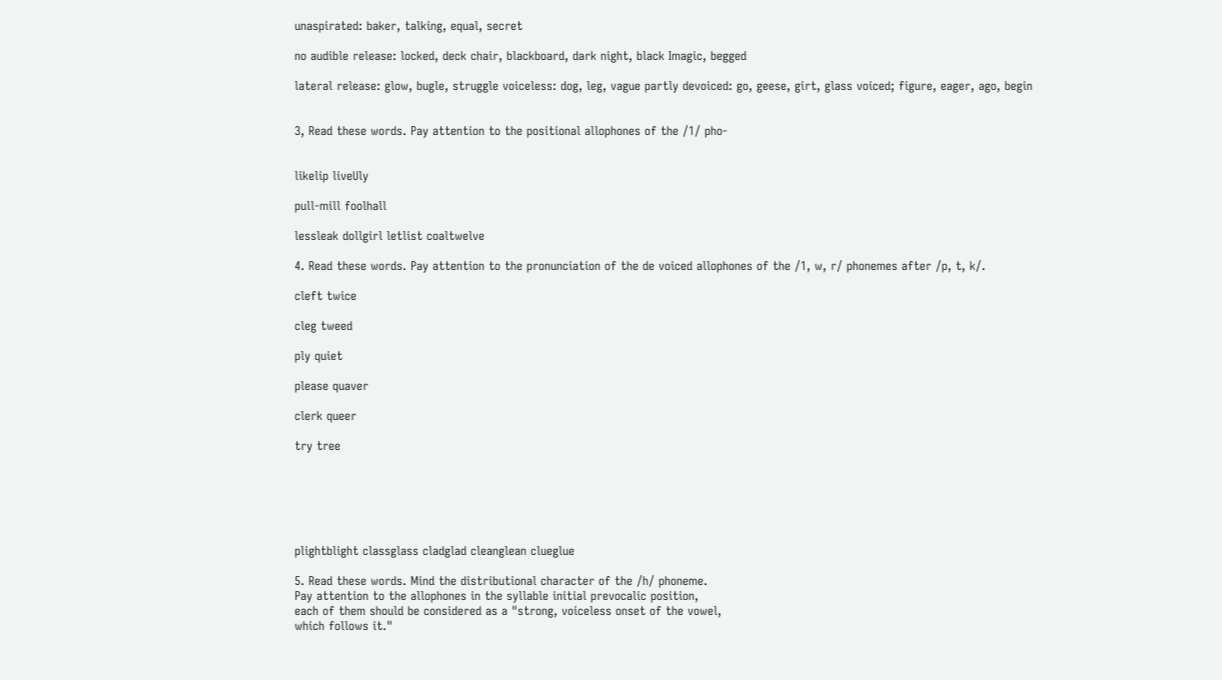unaspirated: baker, talking, equal, secret

no audible release: locked, deck chair, blackboard, dark night, black Imagic, begged

lateral release: glow, bugle, struggle voiceless: dog, leg, vague partly devoiced: go, geese, girt, glass voiced; figure, eager, ago, begin


3, Read these words. Pay attention to the positional allophones of the /1/ pho-


likelip liveUly

pull-mill foolhall

lessleak dollgirl letlist coaltwelve

4. Read these words. Pay attention to the pronunciation of the de voiced allophones of the /1, w, r/ phonemes after /p, t, k/.

cleft twice

cleg tweed

ply quiet

please quaver

clerk queer

try tree






plightblight classglass cladglad cleanglean clueglue

5. Read these words. Mind the distributional character of the /h/ phoneme.
Pay attention to the allophones in the syllable initial prevocalic position,
each of them should be considered as a "strong, voiceless onset of the vowel,
which follows it."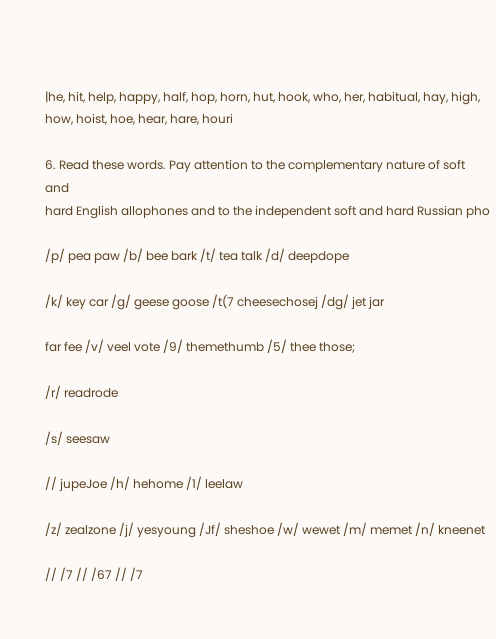|he, hit, help, happy, half, hop, horn, hut, hook, who, her, habitual, hay, high, how, hoist, hoe, hear, hare, houri

6. Read these words. Pay attention to the complementary nature of soft and
hard English allophones and to the independent soft and hard Russian pho

/p/ pea paw /b/ bee bark /t/ tea talk /d/ deepdope

/k/ key car /g/ geese goose /t(7 cheesechosej /dg/ jet jar

far fee /v/ veel vote /9/ themethumb /5/ thee those;

/r/ readrode

/s/ seesaw

// jupeJoe /h/ hehome /1/ leelaw

/z/ zealzone /j/ yesyoung /Jf/ sheshoe /w/ wewet /m/ memet /n/ kneenet

// /7 // /67 // /7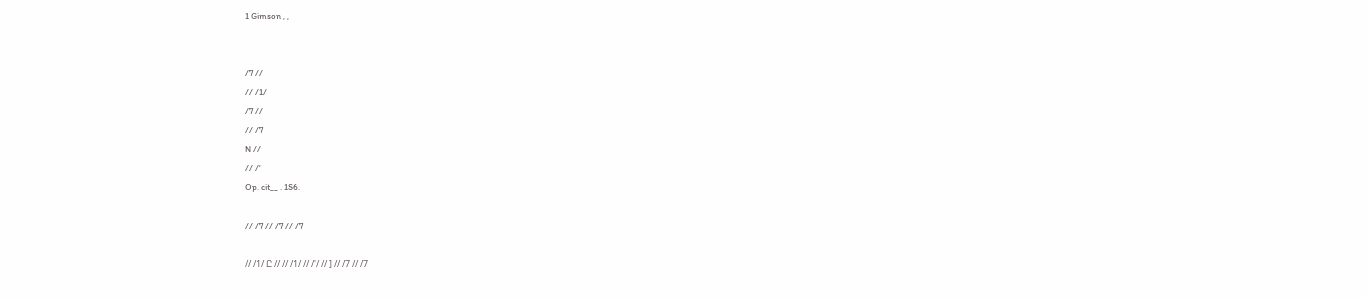1 Gimson , ,


/7 //
// /1/
/7 //
// /7
N //
// /'
Op. cit__ . 1S6.

// /7 // /7 // /7

// /1/ Ը // // /1/ // /'/ // ] // /7 // /7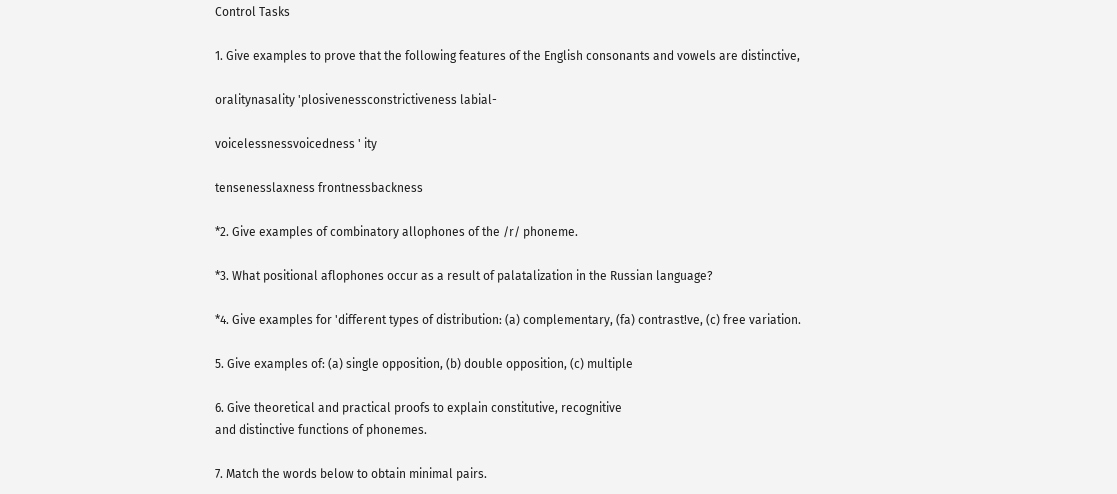Control Tasks

1. Give examples to prove that the following features of the English consonants and vowels are distinctive,

oralitynasality 'plosivenessconstrictiveness labial-

voicelessnessvoicedness ' ity

tensenesslaxness frontnessbackness

*2. Give examples of combinatory allophones of the /r/ phoneme.

*3. What positional aflophones occur as a result of palatalization in the Russian language?

*4. Give examples for 'different types of distribution: (a) complementary, (fa) contrast!ve, (c) free variation.

5. Give examples of: (a) single opposition, (b) double opposition, (c) multiple

6. Give theoretical and practical proofs to explain constitutive, recognitive
and distinctive functions of phonemes.

7. Match the words below to obtain minimal pairs.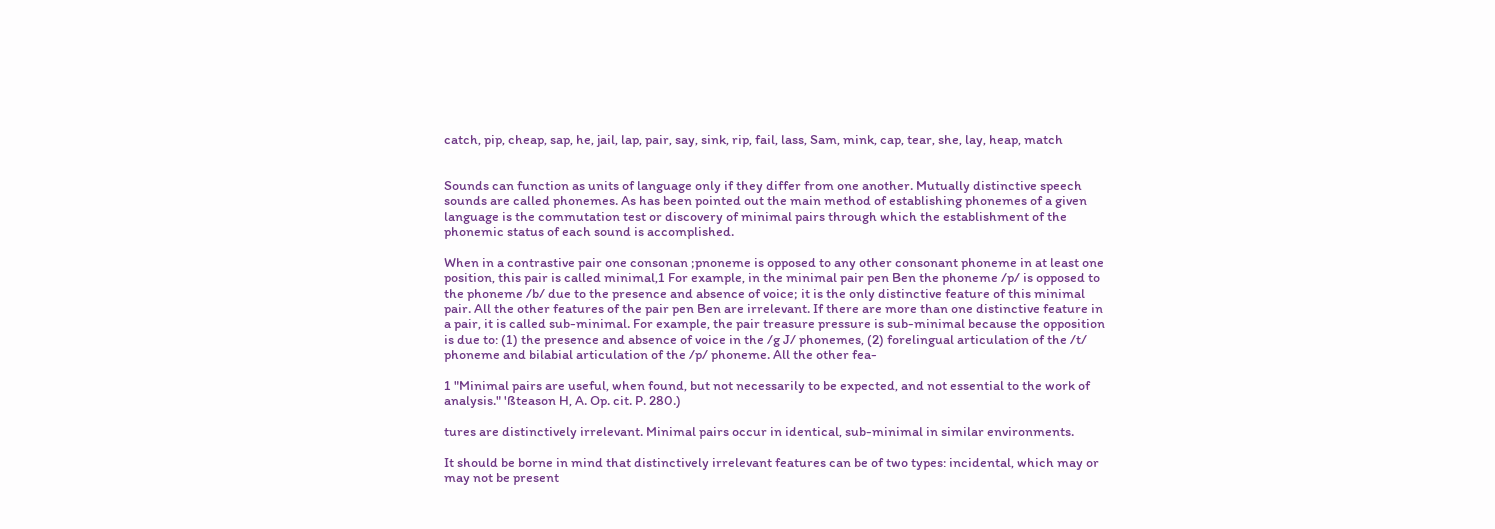catch, pip, cheap, sap, he, jail, lap, pair, say, sink, rip, fail, lass, Sam, mink, cap, tear, she, lay, heap, match


Sounds can function as units of language only if they differ from one another. Mutually distinctive speech sounds are called phonemes. As has been pointed out the main method of establishing phonemes of a given language is the commutation test or discovery of minimal pairs through which the establishment of the phonemic status of each sound is accomplished.

When in a contrastive pair one consonan ;pnoneme is opposed to any other consonant phoneme in at least one position, this pair is called minimal,1 For example, in the minimal pair pen Ben the phoneme /p/ is opposed to the phoneme /b/ due to the presence and absence of voice; it is the only distinctive feature of this minimal pair. All the other features of the pair pen Ben are irrelevant. If there are more than one distinctive feature in a pair, it is called sub-minimal. For example, the pair treasure pressure is sub-minimal because the opposition is due to: (1) the presence and absence of voice in the /g J/ phonemes, (2) forelingual articulation of the /t/ phoneme and bilabial articulation of the /p/ phoneme. All the other fea-

1 "Minimal pairs are useful, when found, but not necessarily to be expected, and not essential to the work of analysis." 'ßteason H, A. Op. cit. P. 280.)

tures are distinctively irrelevant. Minimal pairs occur in identical, sub-minimal in similar environments.

It should be borne in mind that distinctively irrelevant features can be of two types: incidental, which may or may not be present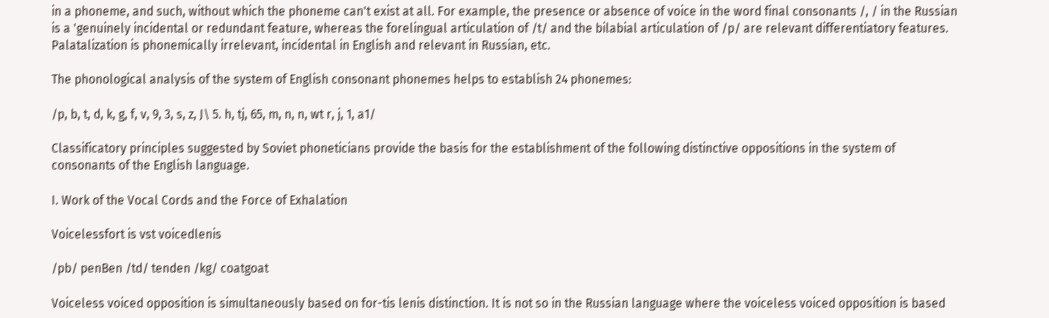in a phoneme, and such, without which the phoneme can't exist at all. For example, the presence or absence of voice in the word final consonants /, / in the Russian is a 'genuinely incidental or redundant feature, whereas the forelingual articulation of /t/ and the bilabial articulation of /p/ are relevant differentiatory features. Palatalization is phonemically irrelevant, incidental in English and relevant in Russian, etc.

The phonological analysis of the system of English consonant phonemes helps to establish 24 phonemes:

/p, b, t, d, k, g, f, v, 9, 3, s, z, J\ 5. h, tj, 65, m, n, n, wt r, j, 1, a1/

Classificatory principles suggested by Soviet phoneticians provide the basis for the establishment of the following distinctive oppositions in the system of consonants of the English language.

I. Work of the Vocal Cords and the Force of Exhalation

Voicelessfort is vst voicedlenis

/pb/ penBen /td/ tenden /kg/ coatgoat

Voiceless voiced opposition is simultaneously based on for-tis lenis distinction. It is not so in the Russian language where the voiceless voiced opposition is based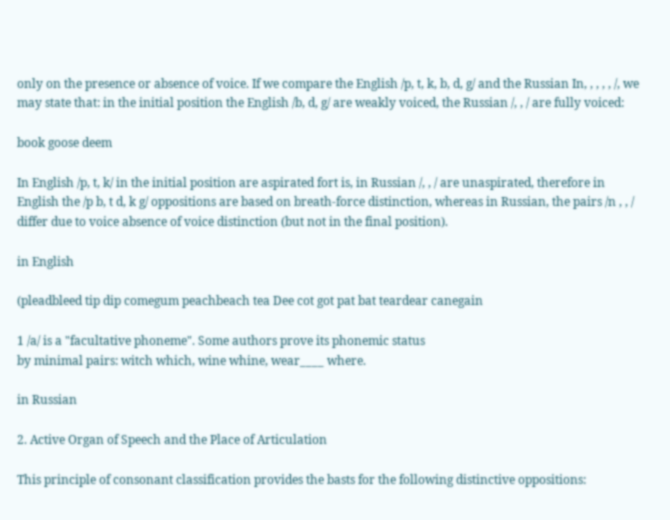only on the presence or absence of voice. If we compare the English /p, t, k, b, d, g/ and the Russian In, , , , , /, we may state that: in the initial position the English /b, d, g/ are weakly voiced, the Russian /, , / are fully voiced:

book goose deem

In English /p, t, k/ in the initial position are aspirated fort is, in Russian /, , / are unaspirated, therefore in English the /p b, t d, k g/ oppositions are based on breath-force distinction, whereas in Russian, the pairs /n , , / differ due to voice absence of voice distinction (but not in the final position).

in English

(pleadbleed tip dip comegum peachbeach tea Dee cot got pat bat teardear canegain

1 /a/ is a "facultative phoneme". Some authors prove its phonemic status
by minimal pairs: witch which, wine whine, wear____ where.

in Russian

2. Active Organ of Speech and the Place of Articulation

This principle of consonant classification provides the basts for the following distinctive oppositions: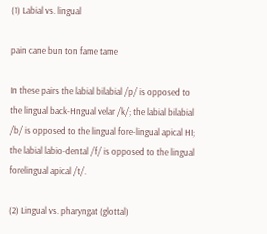(1) Labial vs. lingual

pain cane bun ton fame tame

In these pairs the labial bilabial /p/ is opposed to the lingual back-Hngual velar /k/; the labial bilabial /b/ is opposed to the lingual fore-lingual apical HI; the labial labio-dental /f/ is opposed to the lingual forelingual apical /t/.

(2) Lingual vs. pharyngat (glottal)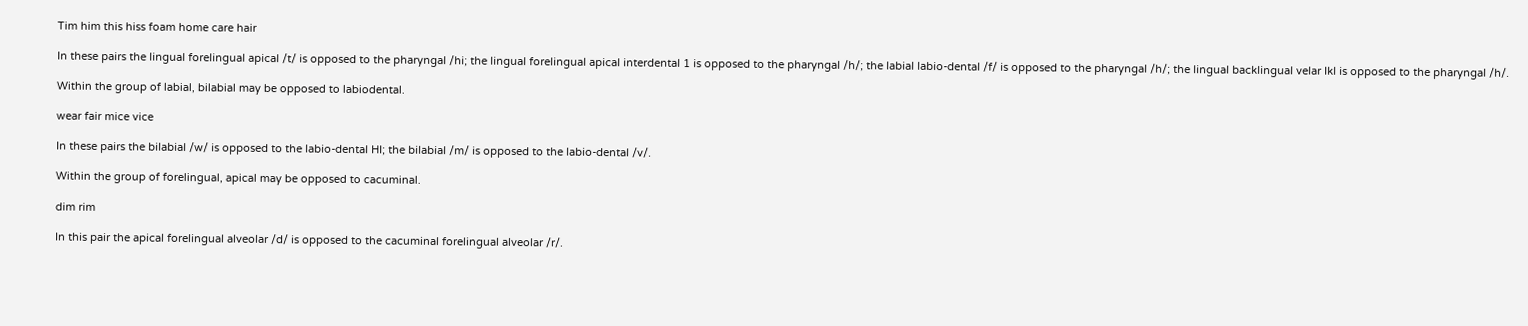Tim him this hiss foam home care hair

In these pairs the lingual forelingual apical /t/ is opposed to the pharyngal /hi; the lingual forelingual apical interdental 1 is opposed to the pharyngal /h/; the labial labio-dental /f/ is opposed to the pharyngal /h/; the lingual backlingual velar Ikl is opposed to the pharyngal /h/.

Within the group of labial, bilabial may be opposed to labiodental.

wear fair mice vice

In these pairs the bilabial /w/ is opposed to the labio-dental HI; the bilabial /m/ is opposed to the labio-dental /v/.

Within the group of forelingual, apical may be opposed to cacuminal.

dim rim

In this pair the apical forelingual alveolar /d/ is opposed to the cacuminal forelingual alveolar /r/.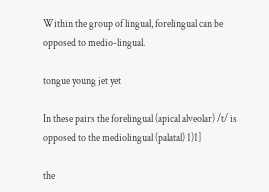Within the group of lingual, forelingual can be opposed to medio-lingual.

tongue young jet yet

In these pairs the forelingual (apical alveolar) /t/ is opposed to the mediolingual (palatal) 1)1]

the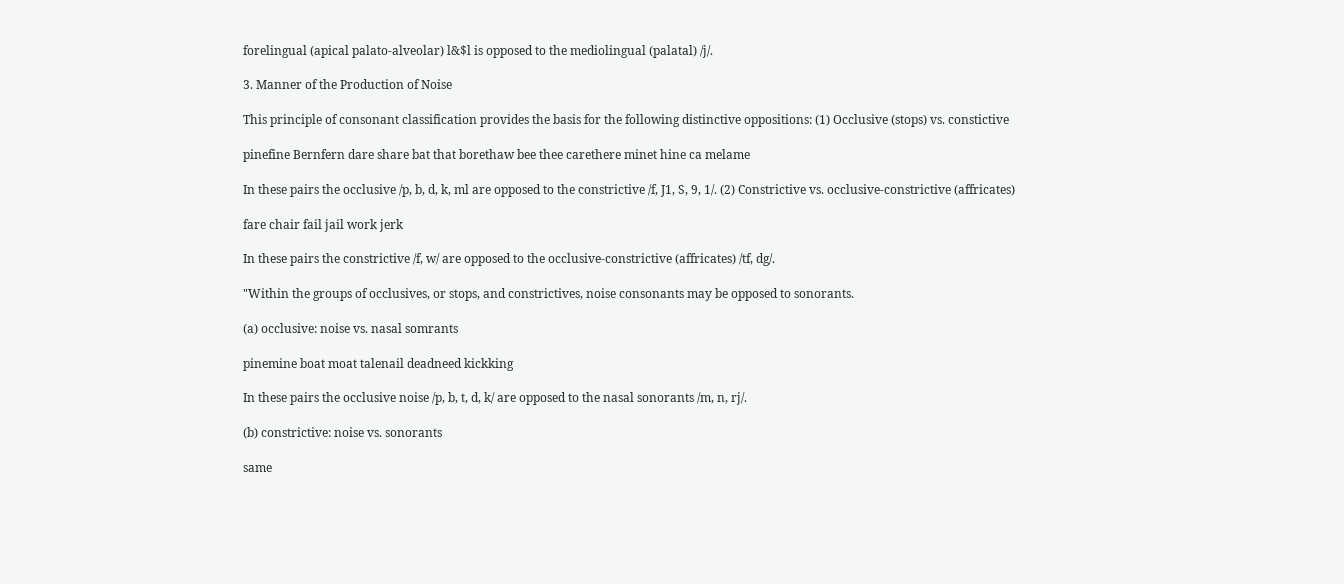forelingual (apical palato-alveolar) l&$l is opposed to the mediolingual (palatal) /j/.

3. Manner of the Production of Noise

This principle of consonant classification provides the basis for the following distinctive oppositions: (1) Occlusive (stops) vs. constictive

pinefine Bernfern dare share bat that borethaw bee thee carethere minet hine ca melame

In these pairs the occlusive /p, b, d, k, ml are opposed to the constrictive /f, J1, S, 9, 1/. (2) Constrictive vs. occlusive-constrictive (affricates)

fare chair fail jail work jerk

In these pairs the constrictive /f, w/ are opposed to the occlusive-constrictive (affricates) /tf, dg/.

"Within the groups of occlusives, or stops, and constrictives, noise consonants may be opposed to sonorants.

(a) occlusive: noise vs. nasal somrants

pinemine boat moat talenail deadneed kickking

In these pairs the occlusive noise /p, b, t, d, k/ are opposed to the nasal sonorants /m, n, rj/.

(b) constrictive: noise vs. sonorants

same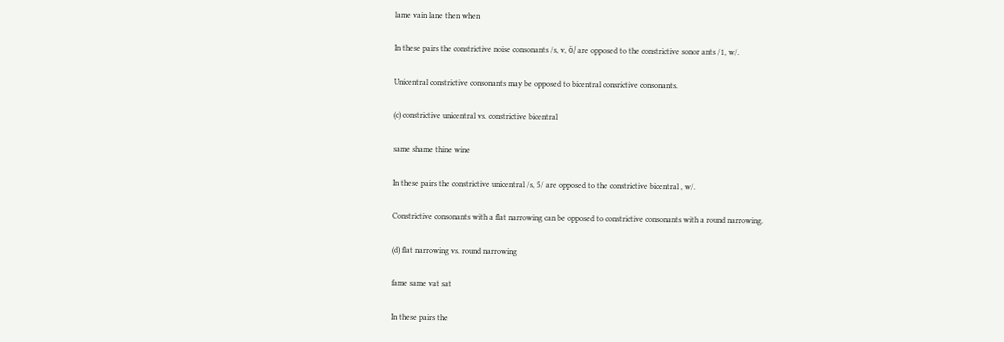lame vain lane then when

In these pairs the constrictive noise consonants /s, v, ö/ are opposed to the constrictive sonor ants /1, w/.

Unicentral constrictive consonants may be opposed to bicentral consrictive consonants.

(c) constrictive unicentral vs. constrictive bicentral

same shame thine wine

In these pairs the constrictive unicentral /s, 5/ are opposed to the constrictive bicentral , w/.

Constrictive consonants with a flat narrowing can be opposed to constrictive consonants with a round narrowing.

(d) flat narrowing vs. round narrowing

fame same vat sat

In these pairs the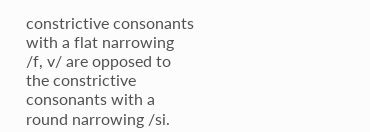constrictive consonants with a flat narrowing /f, v/ are opposed to the constrictive consonants with a round narrowing /si.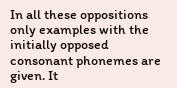In all these oppositions only examples with the initially opposed consonant phonemes are given. It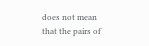does not mean that the pairs of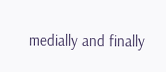medially and finally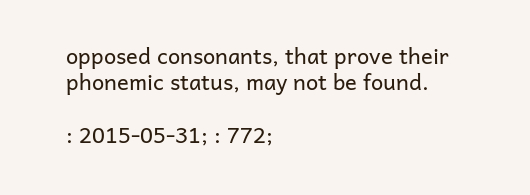opposed consonants, that prove their phonemic status, may not be found.

: 2015-05-31; : 772;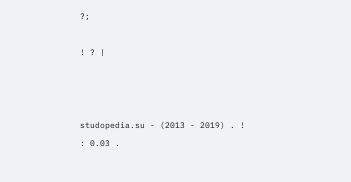?;

! ? |



studopedia.su - (2013 - 2019) . !
: 0.03 .